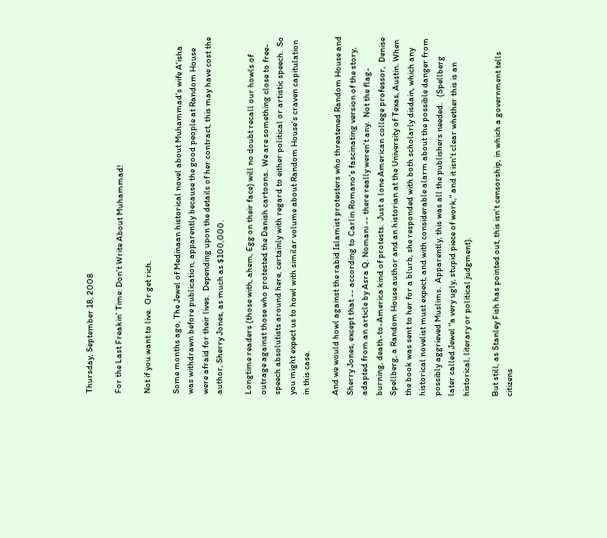Thursday, September 18, 2008

For the Last Freakin' Time: Don't Write About Muhammad!

Not if you want to live.  Or get rich.

Some months ago, The Jewel of Medinaan historical novel about Muhammad's wife A'isha was withdrawn before publication, apparently because the good people at Random House were afraid for their lives.  Depending upon the details of her contract, this may have cost the author, Sherry Jones, as much as $100,000.

Longtime readers (those with, ahem, Egg on their face) will no doubt recall our howls of outrage against those who protested the Danish cartoons.  We are something close to free-speech absolutists around here, certainly with regard to either political or artistic speech.  So you might expect us to howl with similar volume about Random House's craven capitulation in this case.

And we would howl against the rabid Islamist protesters who threatened Random House and Sherry Jones, except that -- according to Carlin Romano's fascinating version of the story, adapted from an article by Asra Q. Nomani -- there really weren't any.  Not the flag-burning, death-to-America kind of protests.  Just a lone American college professor,  Denise Spellberg, a Random House author and an historian at the University of Texas, Austin. When the book was sent to her for a blurb, she responded with both scholarly disdain, which any historical novelist must expect, and with considerable alarm about the possible danger from possibly aggrieved Muslims.  Apparently, this was all the publishers needed.   (Spellberg later called Jewel "a very ugly, stupid piece of work," and it isn't clear whether this is an historical, literary or political judgment).

But still, as Stanley Fish has pointed out, this isn't censorship, in which a government tells citizens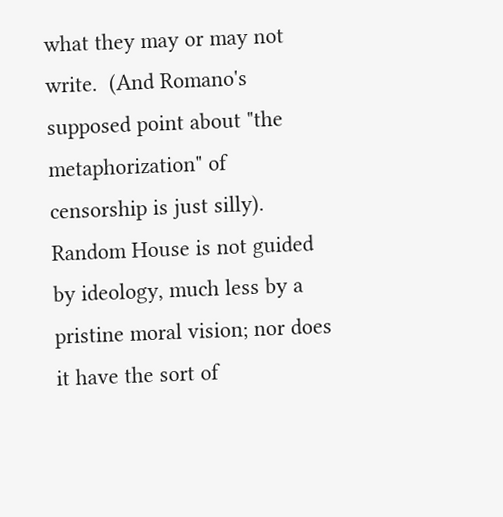what they may or may not write.  (And Romano's supposed point about "the metaphorization" of censorship is just silly). Random House is not guided by ideology, much less by a pristine moral vision; nor does it have the sort of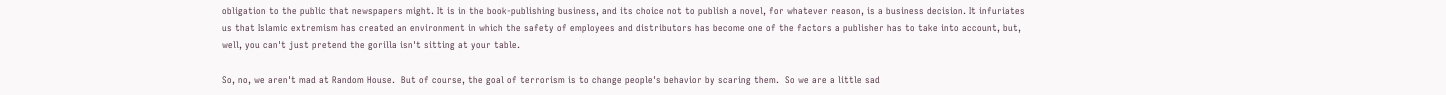obligation to the public that newspapers might. It is in the book-publishing business, and its choice not to publish a novel, for whatever reason, is a business decision. It infuriates us that Islamic extremism has created an environment in which the safety of employees and distributors has become one of the factors a publisher has to take into account, but, well, you can't just pretend the gorilla isn't sitting at your table.

So, no, we aren't mad at Random House.  But of course, the goal of terrorism is to change people's behavior by scaring them.  So we are a little sad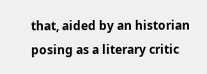that, aided by an historian posing as a literary critic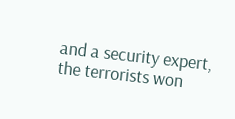and a security expert, the terrorists won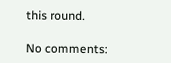this round.

No comments: